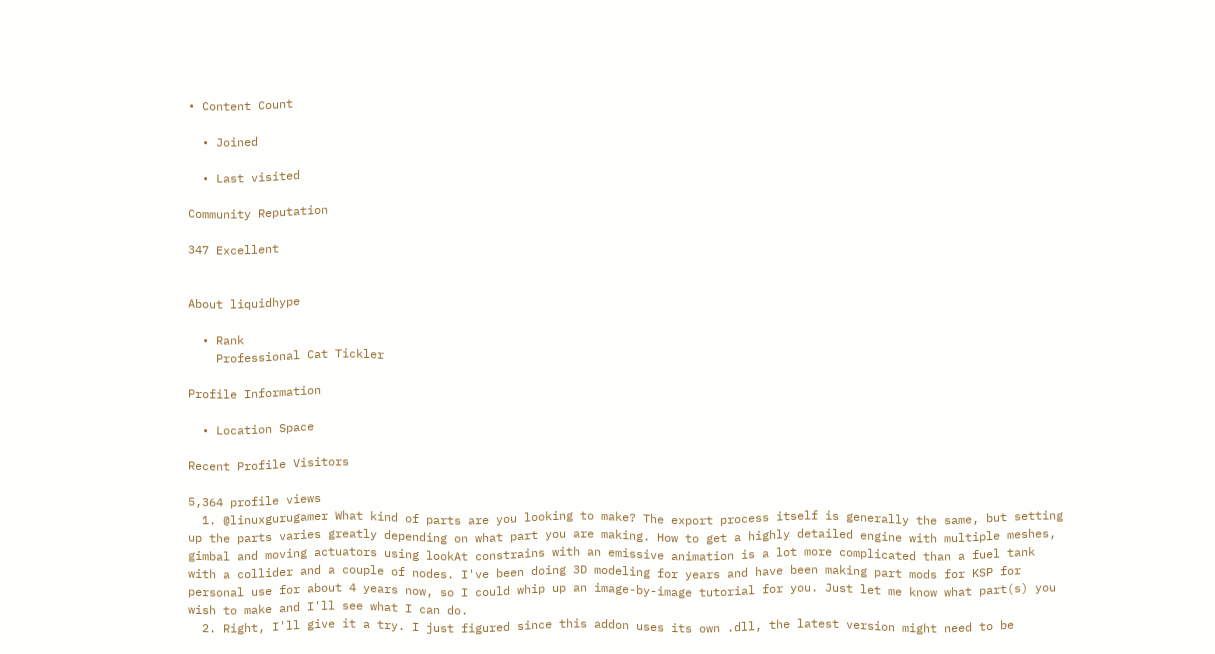• Content Count

  • Joined

  • Last visited

Community Reputation

347 Excellent


About liquidhype

  • Rank
    Professional Cat Tickler

Profile Information

  • Location Space

Recent Profile Visitors

5,364 profile views
  1. @linuxgurugamer What kind of parts are you looking to make? The export process itself is generally the same, but setting up the parts varies greatly depending on what part you are making. How to get a highly detailed engine with multiple meshes, gimbal and moving actuators using lookAt constrains with an emissive animation is a lot more complicated than a fuel tank with a collider and a couple of nodes. I've been doing 3D modeling for years and have been making part mods for KSP for personal use for about 4 years now, so I could whip up an image-by-image tutorial for you. Just let me know what part(s) you wish to make and I'll see what I can do.
  2. Right, I'll give it a try. I just figured since this addon uses its own .dll, the latest version might need to be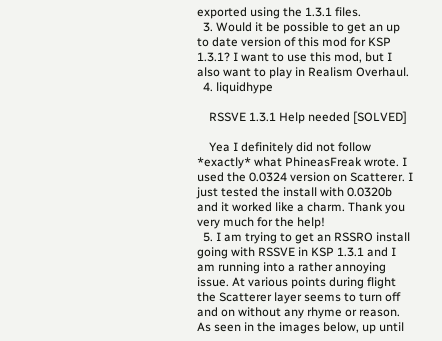exported using the 1.3.1 files.
  3. Would it be possible to get an up to date version of this mod for KSP 1.3.1? I want to use this mod, but I also want to play in Realism Overhaul.
  4. liquidhype

    RSSVE 1.3.1 Help needed [SOLVED]

    Yea I definitely did not follow *exactly* what PhineasFreak wrote. I used the 0.0324 version on Scatterer. I just tested the install with 0.0320b and it worked like a charm. Thank you very much for the help!
  5. I am trying to get an RSSRO install going with RSSVE in KSP 1.3.1 and I am running into a rather annoying issue. At various points during flight the Scatterer layer seems to turn off and on without any rhyme or reason. As seen in the images below, up until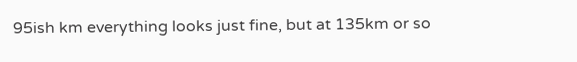95ish km everything looks just fine, but at 135km or so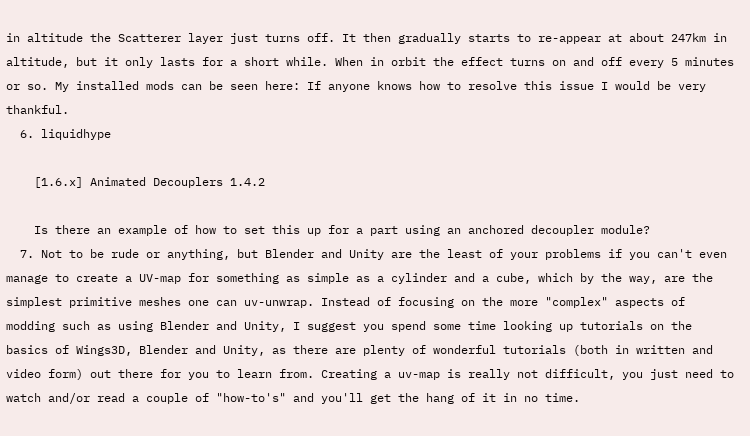in altitude the Scatterer layer just turns off. It then gradually starts to re-appear at about 247km in altitude, but it only lasts for a short while. When in orbit the effect turns on and off every 5 minutes or so. My installed mods can be seen here: If anyone knows how to resolve this issue I would be very thankful.
  6. liquidhype

    [1.6.x] Animated Decouplers 1.4.2

    Is there an example of how to set this up for a part using an anchored decoupler module?
  7. Not to be rude or anything, but Blender and Unity are the least of your problems if you can't even manage to create a UV-map for something as simple as a cylinder and a cube, which by the way, are the simplest primitive meshes one can uv-unwrap. Instead of focusing on the more "complex" aspects of modding such as using Blender and Unity, I suggest you spend some time looking up tutorials on the basics of Wings3D, Blender and Unity, as there are plenty of wonderful tutorials (both in written and video form) out there for you to learn from. Creating a uv-map is really not difficult, you just need to watch and/or read a couple of "how-to's" and you'll get the hang of it in no time.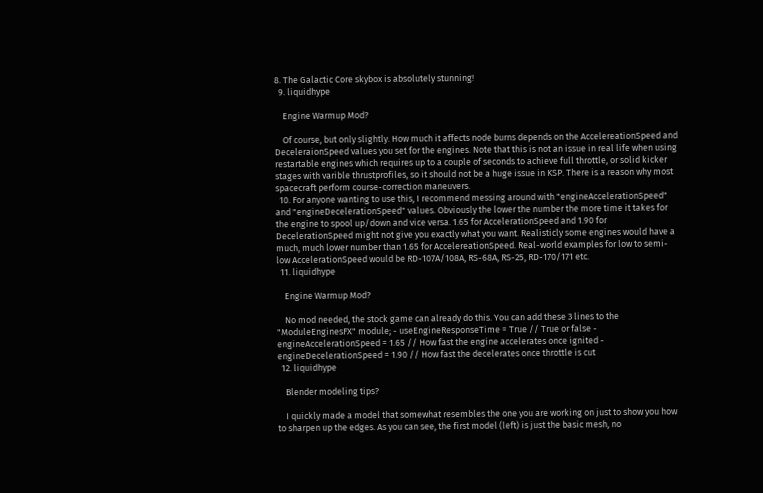8. The Galactic Core skybox is absolutely stunning!
  9. liquidhype

    Engine Warmup Mod?

    Of course, but only slightly. How much it affects node burns depends on the AccelereationSpeed and DeceleraionSpeed values you set for the engines. Note that this is not an issue in real life when using restartable engines which requires up to a couple of seconds to achieve full throttle, or solid kicker stages with varible thrustprofiles, so it should not be a huge issue in KSP. There is a reason why most spacecraft perform course-correction maneuvers.
  10. For anyone wanting to use this, I recommend messing around with "engineAccelerationSpeed" and "engineDecelerationSpeed" values. Obviously the lower the number the more time it takes for the engine to spool up/down and vice versa. 1.65 for AccelerationSpeed and 1.90 for DecelerationSpeed might not give you exactly what you want. Realisticly some engines would have a much, much lower number than 1.65 for AccelereationSpeed. Real-world examples for low to semi-low AccelerationSpeed would be RD-107A/108A, RS-68A, RS-25, RD-170/171 etc.
  11. liquidhype

    Engine Warmup Mod?

    No mod needed, the stock game can already do this. You can add these 3 lines to the "ModuleEnginesFX" module; - useEngineResponseTime = True // True or false - engineAccelerationSpeed = 1.65 // How fast the engine accelerates once ignited - engineDecelerationSpeed = 1.90 // How fast the decelerates once throttle is cut
  12. liquidhype

    Blender modeling tips?

    I quickly made a model that somewhat resembles the one you are working on just to show you how to sharpen up the edges. As you can see, the first model (left) is just the basic mesh, no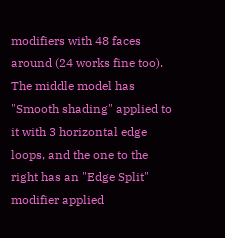modifiers with 48 faces around (24 works fine too). The middle model has "Smooth shading" applied to it with 3 horizontal edge loops, and the one to the right has an "Edge Split" modifier applied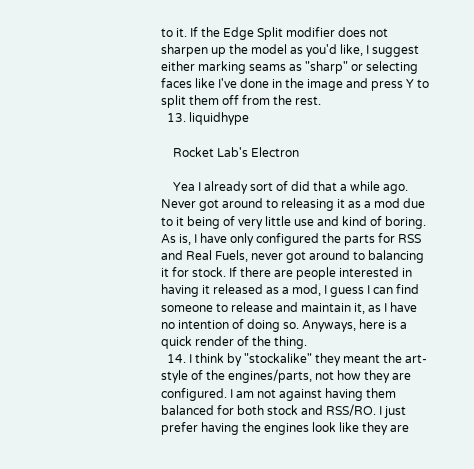to it. If the Edge Split modifier does not sharpen up the model as you'd like, I suggest either marking seams as "sharp" or selecting faces like I've done in the image and press Y to split them off from the rest.
  13. liquidhype

    Rocket Lab's Electron

    Yea I already sort of did that a while ago. Never got around to releasing it as a mod due to it being of very little use and kind of boring. As is, I have only configured the parts for RSS and Real Fuels, never got around to balancing it for stock. If there are people interested in having it released as a mod, I guess I can find someone to release and maintain it, as I have no intention of doing so. Anyways, here is a quick render of the thing.
  14. I think by "stockalike" they meant the art-style of the engines/parts, not how they are configured. I am not against having them balanced for both stock and RSS/RO. I just prefer having the engines look like they are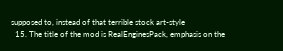supposed to, instead of that terrible stock art-style
  15. The title of the mod is RealEnginesPack, emphasis on the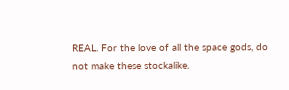REAL. For the love of all the space gods, do not make these stockalike.